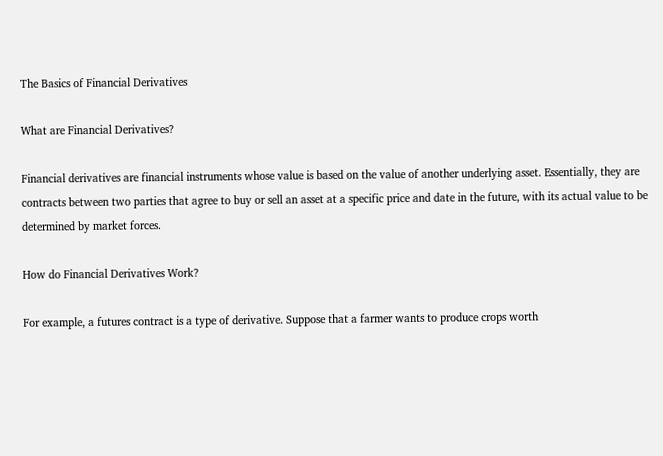The Basics of Financial Derivatives

What are Financial Derivatives?

Financial derivatives are financial instruments whose value is based on the value of another underlying asset. Essentially, they are contracts between two parties that agree to buy or sell an asset at a specific price and date in the future, with its actual value to be determined by market forces.

How do Financial Derivatives Work?

For example, a futures contract is a type of derivative. Suppose that a farmer wants to produce crops worth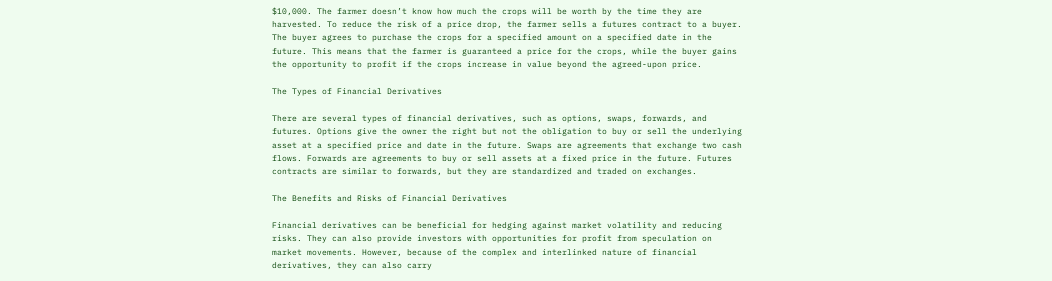$10,000. The farmer doesn’t know how much the crops will be worth by the time they are harvested. To reduce the risk of a price drop, the farmer sells a futures contract to a buyer. The buyer agrees to purchase the crops for a specified amount on a specified date in the future. This means that the farmer is guaranteed a price for the crops, while the buyer gains the opportunity to profit if the crops increase in value beyond the agreed-upon price.

The Types of Financial Derivatives

There are several types of financial derivatives, such as options, swaps, forwards, and futures. Options give the owner the right but not the obligation to buy or sell the underlying asset at a specified price and date in the future. Swaps are agreements that exchange two cash flows. Forwards are agreements to buy or sell assets at a fixed price in the future. Futures contracts are similar to forwards, but they are standardized and traded on exchanges.

The Benefits and Risks of Financial Derivatives

Financial derivatives can be beneficial for hedging against market volatility and reducing risks. They can also provide investors with opportunities for profit from speculation on market movements. However, because of the complex and interlinked nature of financial derivatives, they can also carry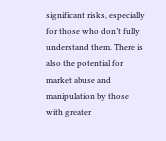significant risks, especially for those who don’t fully understand them. There is also the potential for market abuse and manipulation by those with greater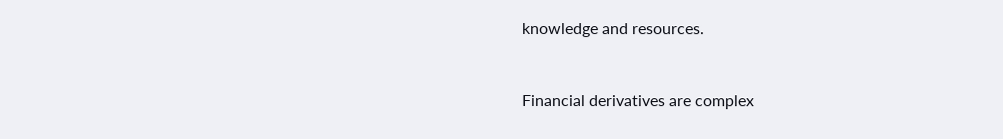knowledge and resources.


Financial derivatives are complex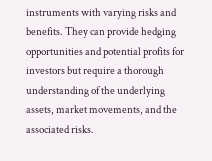instruments with varying risks and benefits. They can provide hedging opportunities and potential profits for investors but require a thorough understanding of the underlying assets, market movements, and the associated risks.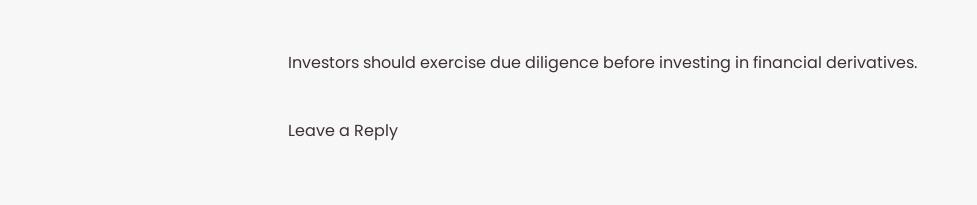Investors should exercise due diligence before investing in financial derivatives.

Leave a Reply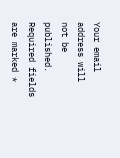Your email address will not be published. Required fields are marked *